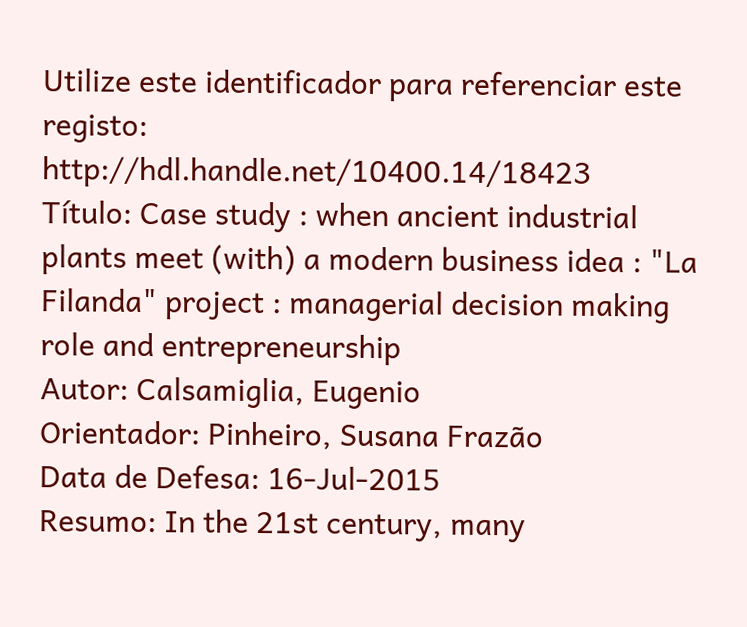Utilize este identificador para referenciar este registo: http://hdl.handle.net/10400.14/18423
Título: Case study : when ancient industrial plants meet (with) a modern business idea : "La Filanda" project : managerial decision making role and entrepreneurship
Autor: Calsamiglia, Eugenio
Orientador: Pinheiro, Susana Frazão
Data de Defesa: 16-Jul-2015
Resumo: In the 21st century, many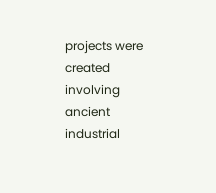projects were created involving ancient industrial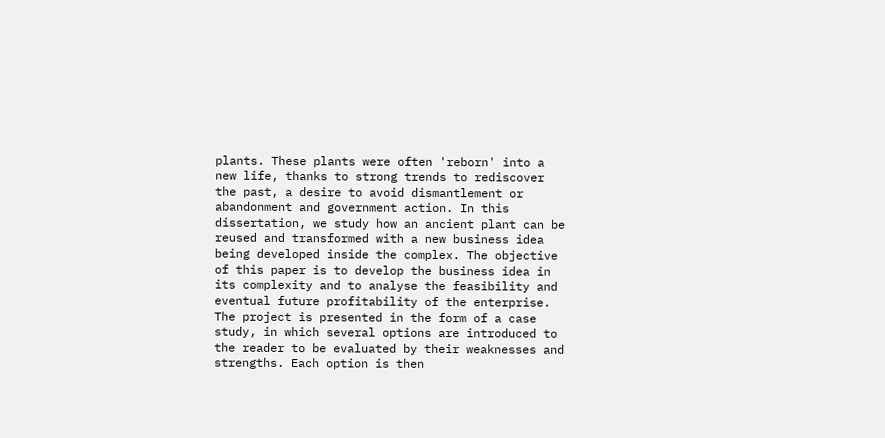plants. These plants were often 'reborn' into a new life, thanks to strong trends to rediscover the past, a desire to avoid dismantlement or abandonment and government action. In this dissertation, we study how an ancient plant can be reused and transformed with a new business idea being developed inside the complex. The objective of this paper is to develop the business idea in its complexity and to analyse the feasibility and eventual future profitability of the enterprise. The project is presented in the form of a case study, in which several options are introduced to the reader to be evaluated by their weaknesses and strengths. Each option is then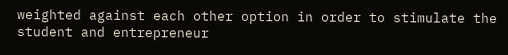weighted against each other option in order to stimulate the student and entrepreneur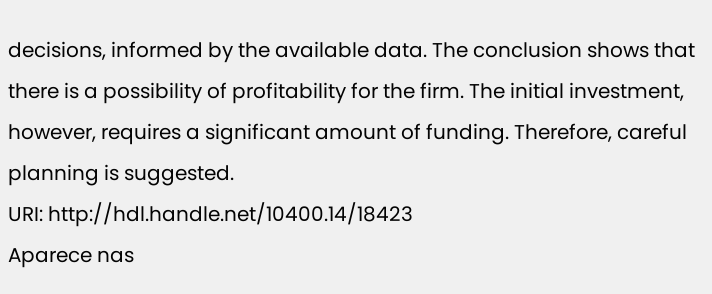decisions, informed by the available data. The conclusion shows that there is a possibility of profitability for the firm. The initial investment, however, requires a significant amount of funding. Therefore, careful planning is suggested.
URI: http://hdl.handle.net/10400.14/18423
Aparece nas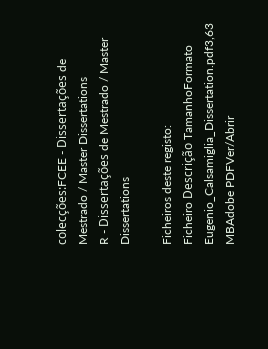colecções:FCEE - Dissertações de Mestrado / Master Dissertations
R - Dissertações de Mestrado / Master Dissertations

Ficheiros deste registo:
Ficheiro Descrição TamanhoFormato
Eugenio_Calsamiglia_Dissertation.pdf3,63 MBAdobe PDFVer/Abrir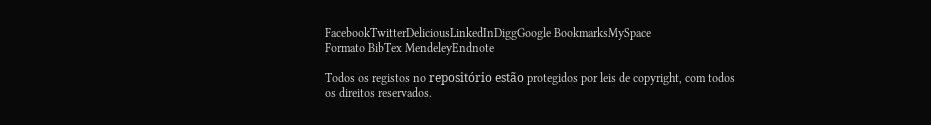FacebookTwitterDeliciousLinkedInDiggGoogle BookmarksMySpace
Formato BibTex MendeleyEndnote

Todos os registos no repositório estão protegidos por leis de copyright, com todos os direitos reservados.